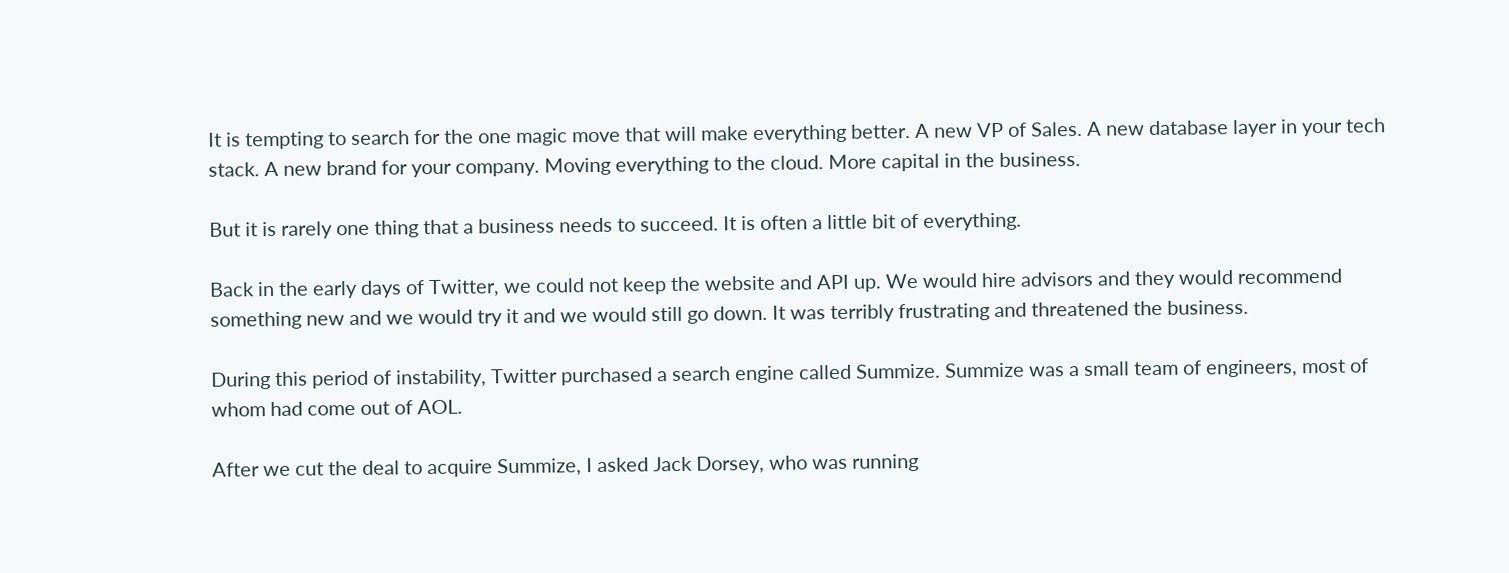It is tempting to search for the one magic move that will make everything better. A new VP of Sales. A new database layer in your tech stack. A new brand for your company. Moving everything to the cloud. More capital in the business.

But it is rarely one thing that a business needs to succeed. It is often a little bit of everything.

Back in the early days of Twitter, we could not keep the website and API up. We would hire advisors and they would recommend something new and we would try it and we would still go down. It was terribly frustrating and threatened the business.

During this period of instability, Twitter purchased a search engine called Summize. Summize was a small team of engineers, most of whom had come out of AOL.

After we cut the deal to acquire Summize, I asked Jack Dorsey, who was running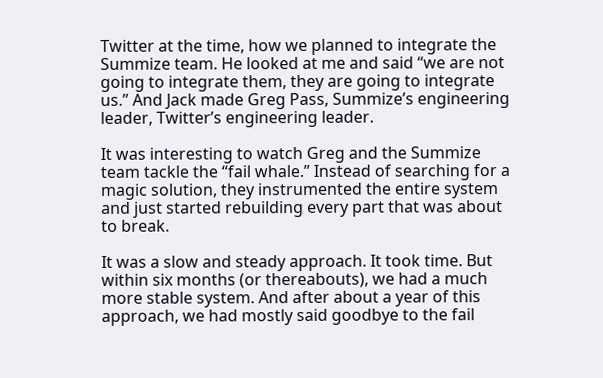Twitter at the time, how we planned to integrate the Summize team. He looked at me and said “we are not going to integrate them, they are going to integrate us.” And Jack made Greg Pass, Summize’s engineering leader, Twitter’s engineering leader.

It was interesting to watch Greg and the Summize team tackle the “fail whale.” Instead of searching for a magic solution, they instrumented the entire system and just started rebuilding every part that was about to break.

It was a slow and steady approach. It took time. But within six months (or thereabouts), we had a much more stable system. And after about a year of this approach, we had mostly said goodbye to the fail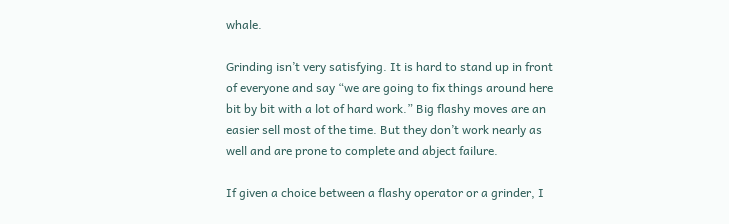whale.

Grinding isn’t very satisfying. It is hard to stand up in front of everyone and say “we are going to fix things around here bit by bit with a lot of hard work.” Big flashy moves are an easier sell most of the time. But they don’t work nearly as well and are prone to complete and abject failure.

If given a choice between a flashy operator or a grinder, I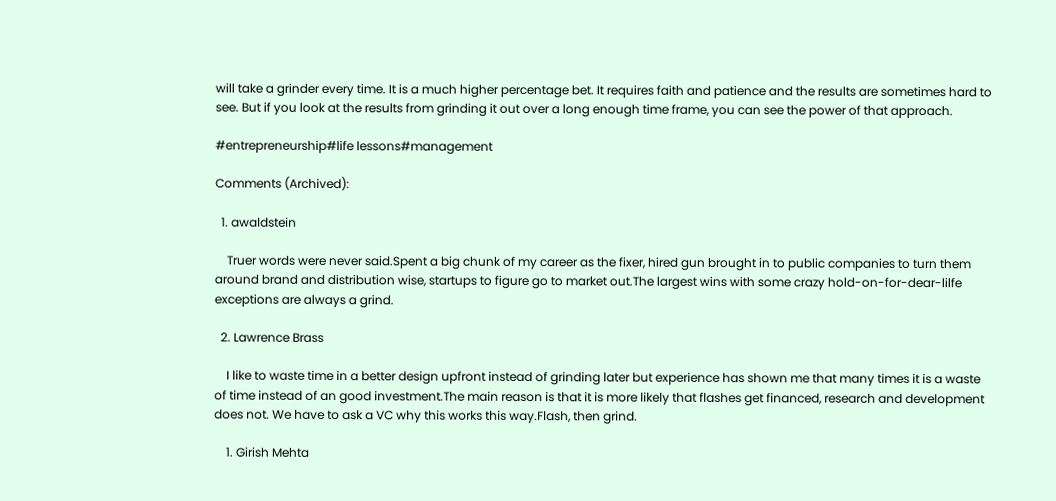will take a grinder every time. It is a much higher percentage bet. It requires faith and patience and the results are sometimes hard to see. But if you look at the results from grinding it out over a long enough time frame, you can see the power of that approach.

#entrepreneurship#life lessons#management

Comments (Archived):

  1. awaldstein

    Truer words were never said.Spent a big chunk of my career as the fixer, hired gun brought in to public companies to turn them around brand and distribution wise, startups to figure go to market out.The largest wins with some crazy hold-on-for-dear-lilfe exceptions are always a grind.

  2. Lawrence Brass

    I like to waste time in a better design upfront instead of grinding later but experience has shown me that many times it is a waste of time instead of an good investment.The main reason is that it is more likely that flashes get financed, research and development does not. We have to ask a VC why this works this way.Flash, then grind.

    1. Girish Mehta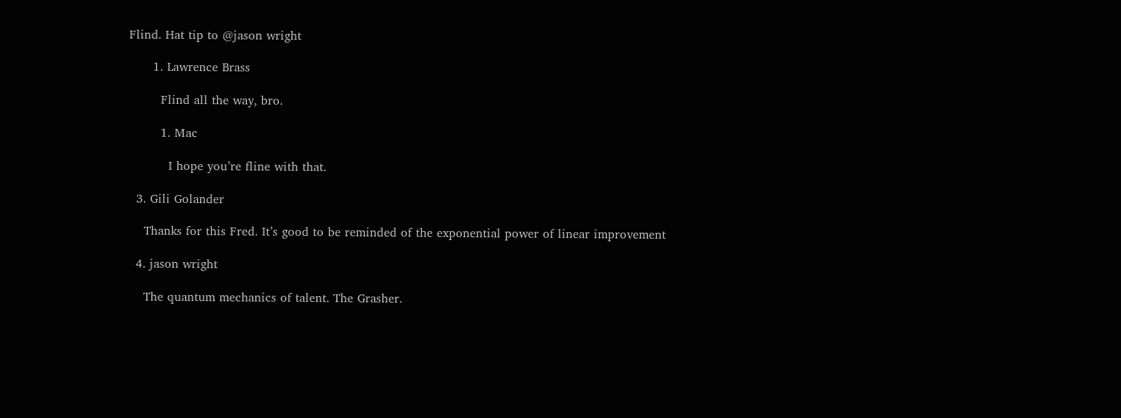Flind. Hat tip to @jason wright

      1. Lawrence Brass

        Flind all the way, bro.

        1. Mac

          I hope you’re fline with that.

  3. Gili Golander

    Thanks for this Fred. It’s good to be reminded of the exponential power of linear improvement

  4. jason wright

    The quantum mechanics of talent. The Grasher.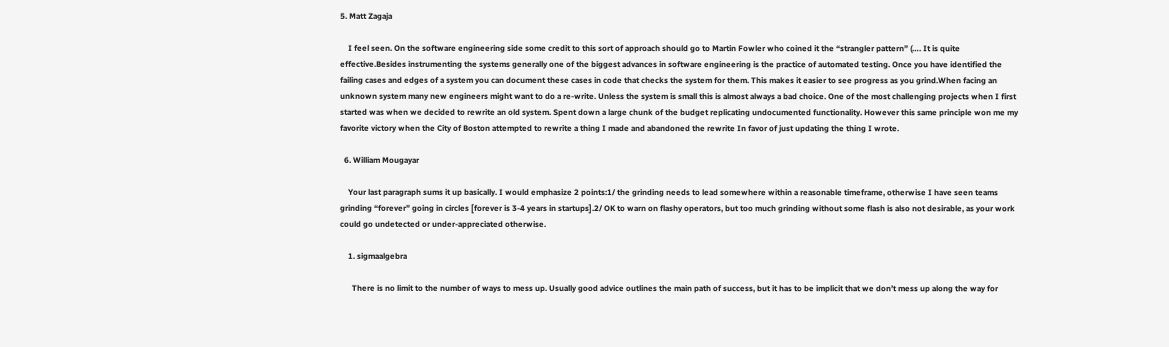5. Matt Zagaja

    I feel seen. On the software engineering side some credit to this sort of approach should go to Martin Fowler who coined it the “strangler pattern” (…. It is quite effective.Besides instrumenting the systems generally one of the biggest advances in software engineering is the practice of automated testing. Once you have identified the failing cases and edges of a system you can document these cases in code that checks the system for them. This makes it easier to see progress as you grind.When facing an unknown system many new engineers might want to do a re-write. Unless the system is small this is almost always a bad choice. One of the most challenging projects when I first started was when we decided to rewrite an old system. Spent down a large chunk of the budget replicating undocumented functionality. However this same principle won me my favorite victory when the City of Boston attempted to rewrite a thing I made and abandoned the rewrite In favor of just updating the thing I wrote.

  6. William Mougayar

    Your last paragraph sums it up basically. I would emphasize 2 points:1/ the grinding needs to lead somewhere within a reasonable timeframe, otherwise I have seen teams grinding “forever” going in circles [forever is 3-4 years in startups].2/ OK to warn on flashy operators, but too much grinding without some flash is also not desirable, as your work could go undetected or under-appreciated otherwise.

    1. sigmaalgebra

      There is no limit to the number of ways to mess up. Usually good advice outlines the main path of success, but it has to be implicit that we don’t mess up along the way for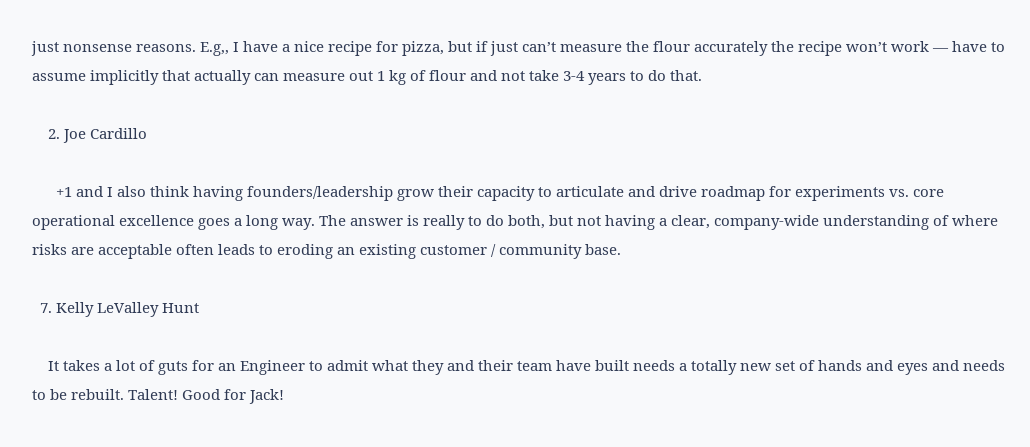just nonsense reasons. E.g,, I have a nice recipe for pizza, but if just can’t measure the flour accurately the recipe won’t work — have to assume implicitly that actually can measure out 1 kg of flour and not take 3-4 years to do that.

    2. Joe Cardillo

      +1 and I also think having founders/leadership grow their capacity to articulate and drive roadmap for experiments vs. core operational excellence goes a long way. The answer is really to do both, but not having a clear, company-wide understanding of where risks are acceptable often leads to eroding an existing customer / community base.

  7. Kelly LeValley Hunt

    It takes a lot of guts for an Engineer to admit what they and their team have built needs a totally new set of hands and eyes and needs to be rebuilt. Talent! Good for Jack!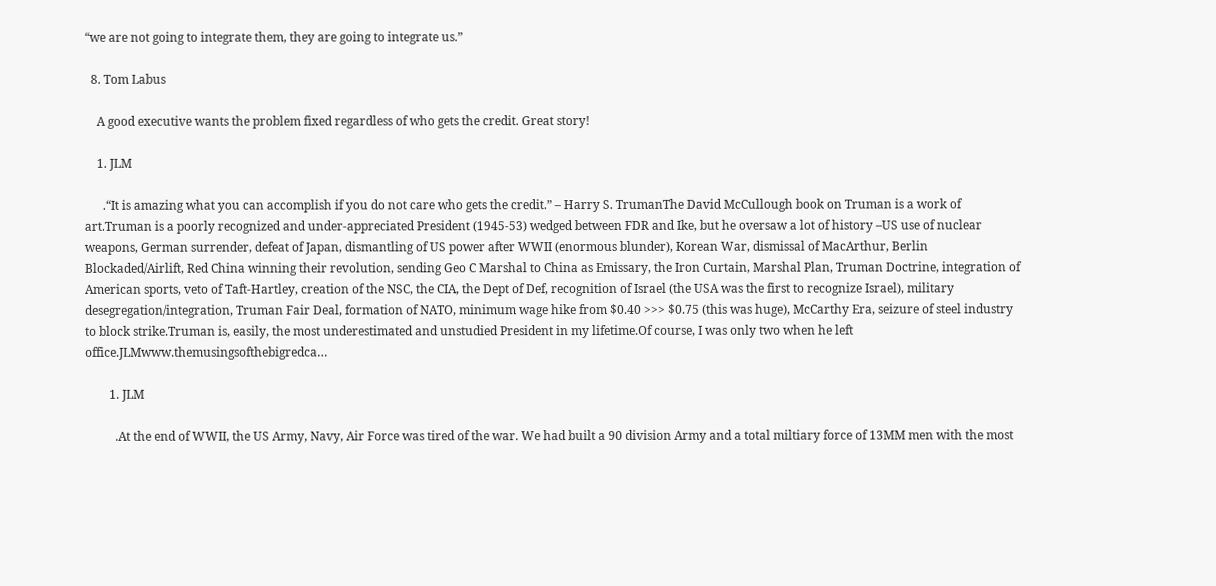“we are not going to integrate them, they are going to integrate us.”

  8. Tom Labus

    A good executive wants the problem fixed regardless of who gets the credit. Great story!

    1. JLM

      .“It is amazing what you can accomplish if you do not care who gets the credit.” – Harry S. TrumanThe David McCullough book on Truman is a work of art.Truman is a poorly recognized and under-appreciated President (1945-53) wedged between FDR and Ike, but he oversaw a lot of history –US use of nuclear weapons, German surrender, defeat of Japan, dismantling of US power after WWII (enormous blunder), Korean War, dismissal of MacArthur, Berlin Blockaded/Airlift, Red China winning their revolution, sending Geo C Marshal to China as Emissary, the Iron Curtain, Marshal Plan, Truman Doctrine, integration of American sports, veto of Taft-Hartley, creation of the NSC, the CIA, the Dept of Def, recognition of Israel (the USA was the first to recognize Israel), military desegregation/integration, Truman Fair Deal, formation of NATO, minimum wage hike from $0.40 >>> $0.75 (this was huge), McCarthy Era, seizure of steel industry to block strike.Truman is, easily, the most underestimated and unstudied President in my lifetime.Of course, I was only two when he left office.JLMwww.themusingsofthebigredca…

        1. JLM

          .At the end of WWII, the US Army, Navy, Air Force was tired of the war. We had built a 90 division Army and a total miltiary force of 13MM men with the most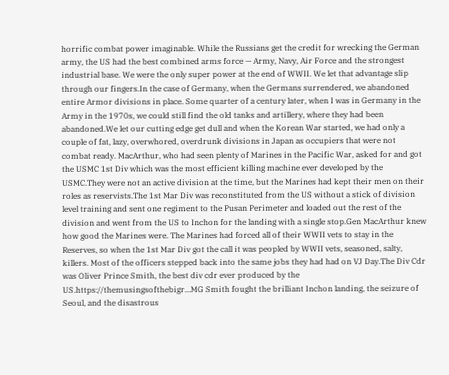horrific combat power imaginable. While the Russians get the credit for wrecking the German army, the US had the best combined arms force — Army, Navy, Air Force and the strongest industrial base. We were the only super power at the end of WWII. We let that advantage slip through our fingers.In the case of Germany, when the Germans surrendered, we abandoned entire Armor divisions in place. Some quarter of a century later, when I was in Germany in the Army in the 1970s, we could still find the old tanks and artillery, where they had been abandoned.We let our cutting edge get dull and when the Korean War started, we had only a couple of fat, lazy, overwhored, overdrunk divisions in Japan as occupiers that were not combat ready. MacArthur, who had seen plenty of Marines in the Pacific War, asked for and got the USMC 1st Div which was the most efficient killing machine ever developed by the USMC.They were not an active division at the time, but the Marines had kept their men on their roles as reservists.The 1st Mar Div was reconstituted from the US without a stick of division level training and sent one regiment to the Pusan Perimeter and loaded out the rest of the division and went from the US to Inchon for the landing with a single stop.Gen MacArthur knew how good the Marines were. The Marines had forced all of their WWII vets to stay in the Reserves, so when the 1st Mar Div got the call it was peopled by WWII vets, seasoned, salty, killers. Most of the officers stepped back into the same jobs they had had on VJ Day.The Div Cdr was Oliver Prince Smith, the best div cdr ever produced by the US.https://themusingsofthebigr…MG Smith fought the brilliant Inchon landing, the seizure of Seoul, and the disastrous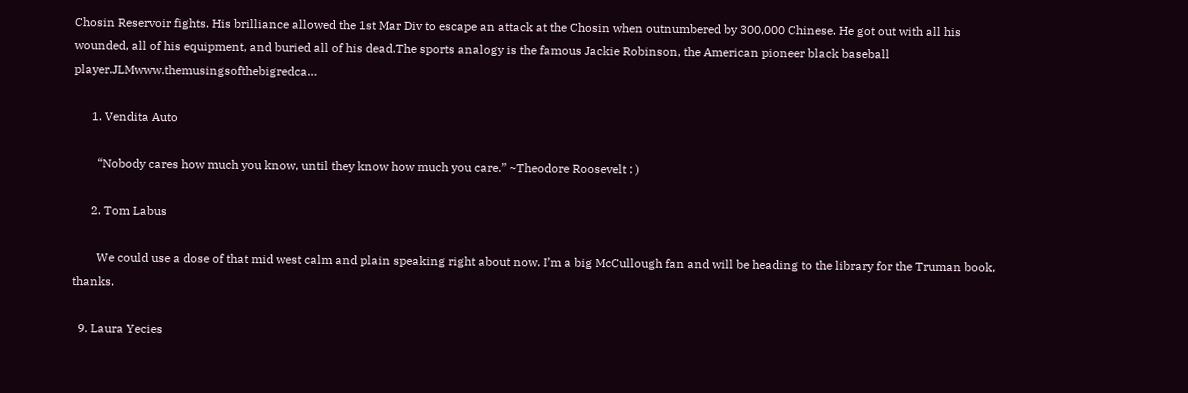Chosin Reservoir fights. His brilliance allowed the 1st Mar Div to escape an attack at the Chosin when outnumbered by 300,000 Chinese. He got out with all his wounded, all of his equipment, and buried all of his dead.The sports analogy is the famous Jackie Robinson, the American pioneer black baseball player.JLMwww.themusingsofthebigredca…

      1. Vendita Auto

        “Nobody cares how much you know, until they know how much you care.” ~Theodore Roosevelt : )

      2. Tom Labus

        We could use a dose of that mid west calm and plain speaking right about now. I’m a big McCullough fan and will be heading to the library for the Truman book, thanks.

  9. Laura Yecies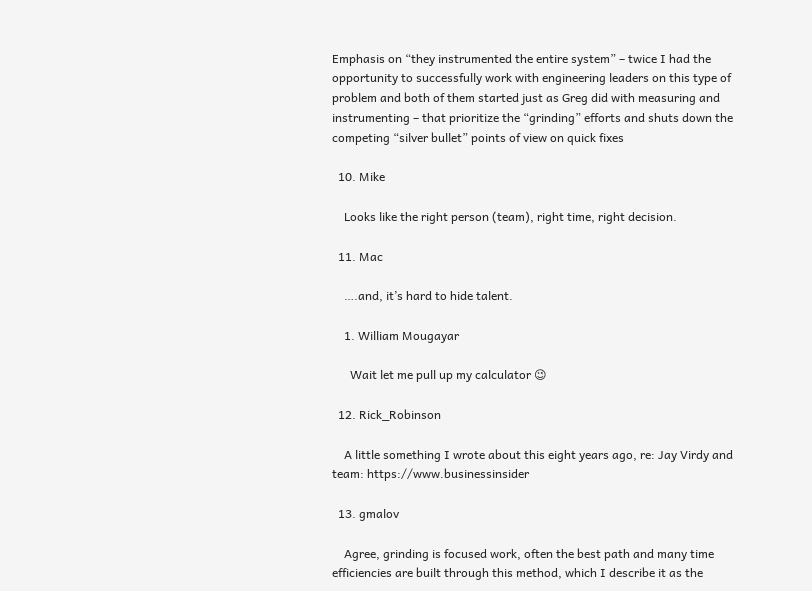Emphasis on “they instrumented the entire system” – twice I had the opportunity to successfully work with engineering leaders on this type of problem and both of them started just as Greg did with measuring and instrumenting – that prioritize the “grinding” efforts and shuts down the competing “silver bullet” points of view on quick fixes

  10. Mike

    Looks like the right person (team), right time, right decision.

  11. Mac

    ….and, it’s hard to hide talent.

    1. William Mougayar

      Wait let me pull up my calculator 😉

  12. Rick_Robinson

    A little something I wrote about this eight years ago, re: Jay Virdy and team: https://www.businessinsider

  13. gmalov

    Agree, grinding is focused work, often the best path and many time efficiencies are built through this method, which I describe it as the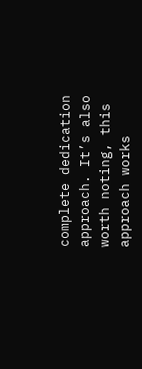complete dedication approach. It’s also worth noting, this approach works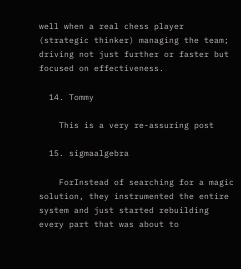well when a real chess player (strategic thinker) managing the team; driving not just further or faster but focused on effectiveness.

  14. Tommy

    This is a very re-assuring post

  15. sigmaalgebra

    ForInstead of searching for a magic solution, they instrumented the entire system and just started rebuilding every part that was about to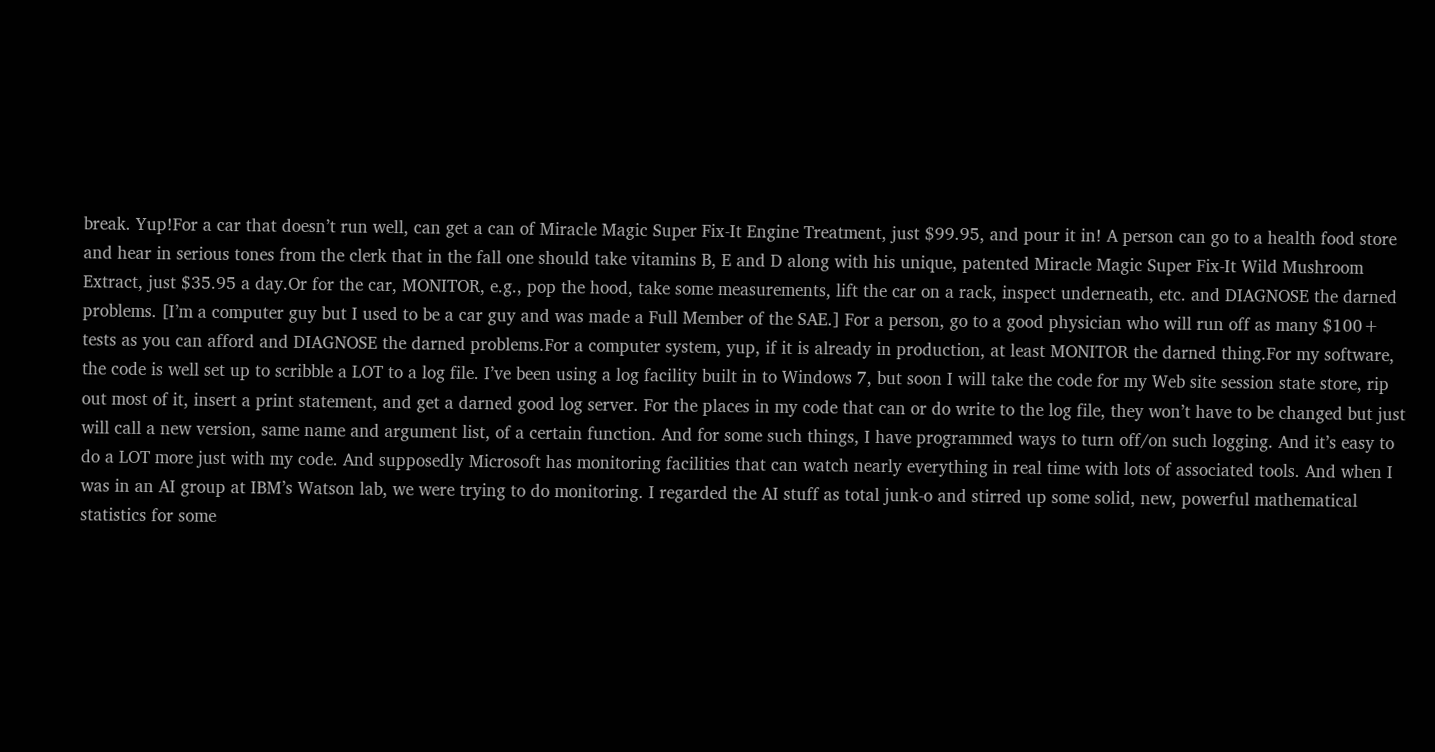break. Yup!For a car that doesn’t run well, can get a can of Miracle Magic Super Fix-It Engine Treatment, just $99.95, and pour it in! A person can go to a health food store and hear in serious tones from the clerk that in the fall one should take vitamins B, E and D along with his unique, patented Miracle Magic Super Fix-It Wild Mushroom Extract, just $35.95 a day.Or for the car, MONITOR, e.g., pop the hood, take some measurements, lift the car on a rack, inspect underneath, etc. and DIAGNOSE the darned problems. [I’m a computer guy but I used to be a car guy and was made a Full Member of the SAE.] For a person, go to a good physician who will run off as many $100+ tests as you can afford and DIAGNOSE the darned problems.For a computer system, yup, if it is already in production, at least MONITOR the darned thing.For my software, the code is well set up to scribble a LOT to a log file. I’ve been using a log facility built in to Windows 7, but soon I will take the code for my Web site session state store, rip out most of it, insert a print statement, and get a darned good log server. For the places in my code that can or do write to the log file, they won’t have to be changed but just will call a new version, same name and argument list, of a certain function. And for some such things, I have programmed ways to turn off/on such logging. And it’s easy to do a LOT more just with my code. And supposedly Microsoft has monitoring facilities that can watch nearly everything in real time with lots of associated tools. And when I was in an AI group at IBM’s Watson lab, we were trying to do monitoring. I regarded the AI stuff as total junk-o and stirred up some solid, new, powerful mathematical statistics for some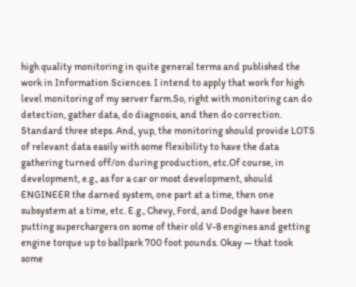high quality monitoring in quite general terms and published the work in Information Sciences. I intend to apply that work for high level monitoring of my server farm.So, right with monitoring can do detection, gather data, do diagnosis, and then do correction. Standard three steps. And, yup, the monitoring should provide LOTS of relevant data easily with some flexibility to have the data gathering turned off/on during production, etc.Of course, in development, e.g., as for a car or most development, should ENGINEER the darned system, one part at a time, then one subsystem at a time, etc. E.g., Chevy, Ford, and Dodge have been putting superchargers on some of their old V-8 engines and getting engine torque up to ballpark 700 foot pounds. Okay — that took some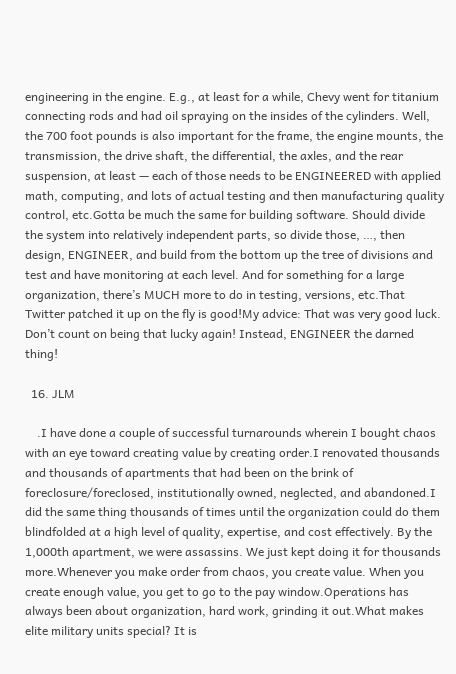engineering in the engine. E.g., at least for a while, Chevy went for titanium connecting rods and had oil spraying on the insides of the cylinders. Well, the 700 foot pounds is also important for the frame, the engine mounts, the transmission, the drive shaft, the differential, the axles, and the rear suspension, at least — each of those needs to be ENGINEERED with applied math, computing, and lots of actual testing and then manufacturing quality control, etc.Gotta be much the same for building software. Should divide the system into relatively independent parts, so divide those, …, then design, ENGINEER, and build from the bottom up the tree of divisions and test and have monitoring at each level. And for something for a large organization, there’s MUCH more to do in testing, versions, etc.That Twitter patched it up on the fly is good!My advice: That was very good luck. Don’t count on being that lucky again! Instead, ENGINEER the darned thing!

  16. JLM

    .I have done a couple of successful turnarounds wherein I bought chaos with an eye toward creating value by creating order.I renovated thousands and thousands of apartments that had been on the brink of foreclosure/foreclosed, institutionally owned, neglected, and abandoned.I did the same thing thousands of times until the organization could do them blindfolded at a high level of quality, expertise, and cost effectively. By the 1,000th apartment, we were assassins. We just kept doing it for thousands more.Whenever you make order from chaos, you create value. When you create enough value, you get to go to the pay window.Operations has always been about organization, hard work, grinding it out.What makes elite military units special? It is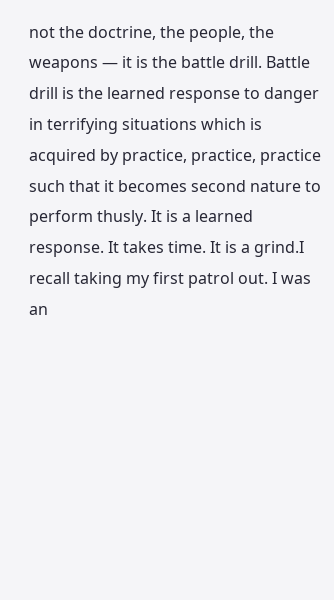not the doctrine, the people, the weapons — it is the battle drill. Battle drill is the learned response to danger in terrifying situations which is acquired by practice, practice, practice such that it becomes second nature to perform thusly. It is a learned response. It takes time. It is a grind.I recall taking my first patrol out. I was an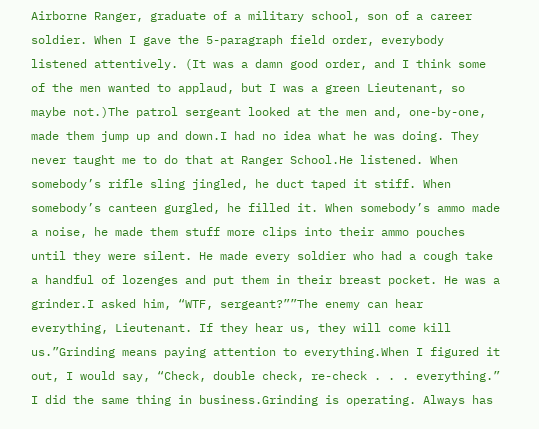Airborne Ranger, graduate of a military school, son of a career soldier. When I gave the 5-paragraph field order, everybody listened attentively. (It was a damn good order, and I think some of the men wanted to applaud, but I was a green Lieutenant, so maybe not.)The patrol sergeant looked at the men and, one-by-one, made them jump up and down.I had no idea what he was doing. They never taught me to do that at Ranger School.He listened. When somebody’s rifle sling jingled, he duct taped it stiff. When somebody’s canteen gurgled, he filled it. When somebody’s ammo made a noise, he made them stuff more clips into their ammo pouches until they were silent. He made every soldier who had a cough take a handful of lozenges and put them in their breast pocket. He was a grinder.I asked him, “WTF, sergeant?””The enemy can hear everything, Lieutenant. If they hear us, they will come kill us.”Grinding means paying attention to everything.When I figured it out, I would say, “Check, double check, re-check . . . everything.” I did the same thing in business.Grinding is operating. Always has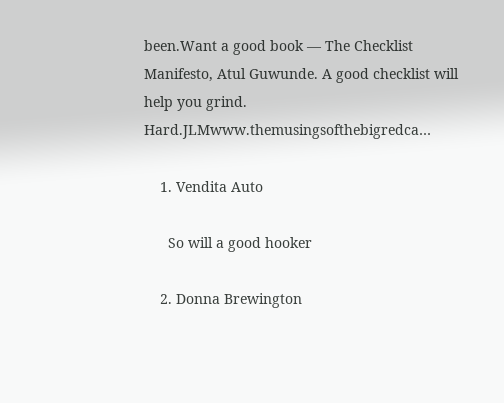been.Want a good book — The Checklist Manifesto, Atul Guwunde. A good checklist will help you grind. Hard.JLMwww.themusingsofthebigredca…

    1. Vendita Auto

      So will a good hooker

    2. Donna Brewington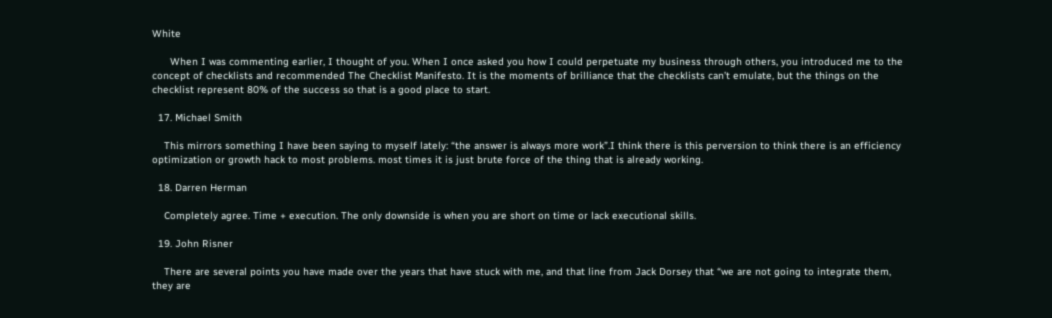White

      When I was commenting earlier, I thought of you. When I once asked you how I could perpetuate my business through others, you introduced me to the concept of checklists and recommended The Checklist Manifesto. It is the moments of brilliance that the checklists can’t emulate, but the things on the checklist represent 80% of the success so that is a good place to start.

  17. Michael Smith

    This mirrors something I have been saying to myself lately: “the answer is always more work”.I think there is this perversion to think there is an efficiency optimization or growth hack to most problems. most times it is just brute force of the thing that is already working.

  18. Darren Herman

    Completely agree. Time + execution. The only downside is when you are short on time or lack executional skills.

  19. John Risner

    There are several points you have made over the years that have stuck with me, and that line from Jack Dorsey that “we are not going to integrate them, they are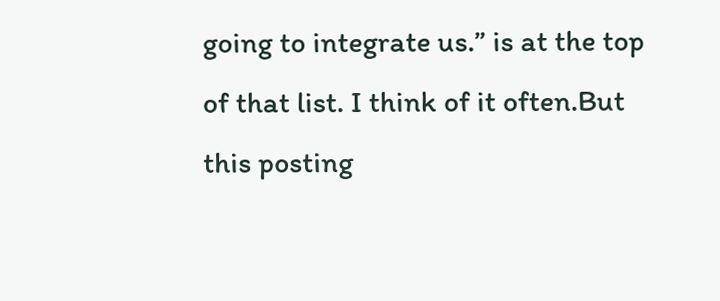going to integrate us.” is at the top of that list. I think of it often.But this posting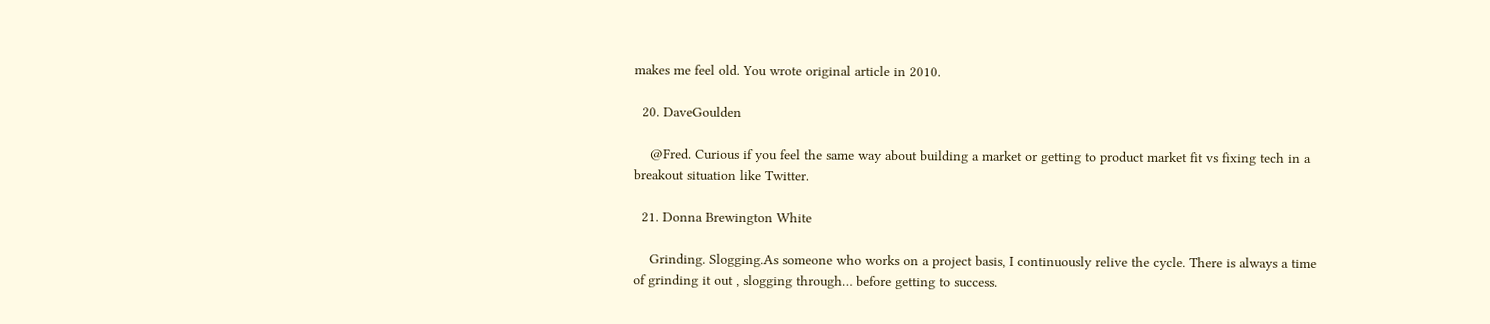makes me feel old. You wrote original article in 2010.

  20. DaveGoulden

    @Fred. Curious if you feel the same way about building a market or getting to product market fit vs fixing tech in a breakout situation like Twitter.

  21. Donna Brewington White

    Grinding. Slogging.As someone who works on a project basis, I continuously relive the cycle. There is always a time of grinding it out , slogging through… before getting to success.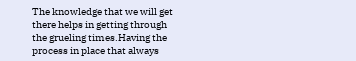The knowledge that we will get there helps in getting through the grueling times.Having the process in place that always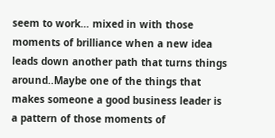seem to work… mixed in with those moments of brilliance when a new idea leads down another path that turns things around..Maybe one of the things that makes someone a good business leader is a pattern of those moments of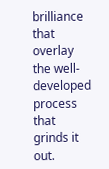brilliance that overlay the well-developed process that grinds it out.